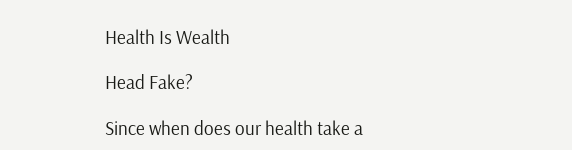Health Is Wealth

Head Fake?

Since when does our health take a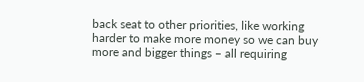back seat to other priorities, like working harder to make more money so we can buy more and bigger things – all requiring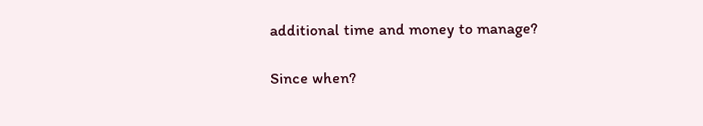additional time and money to manage?

Since when?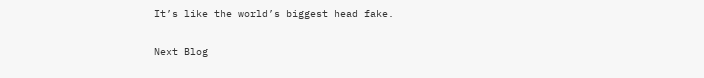It’s like the world’s biggest head fake.

Next Blog